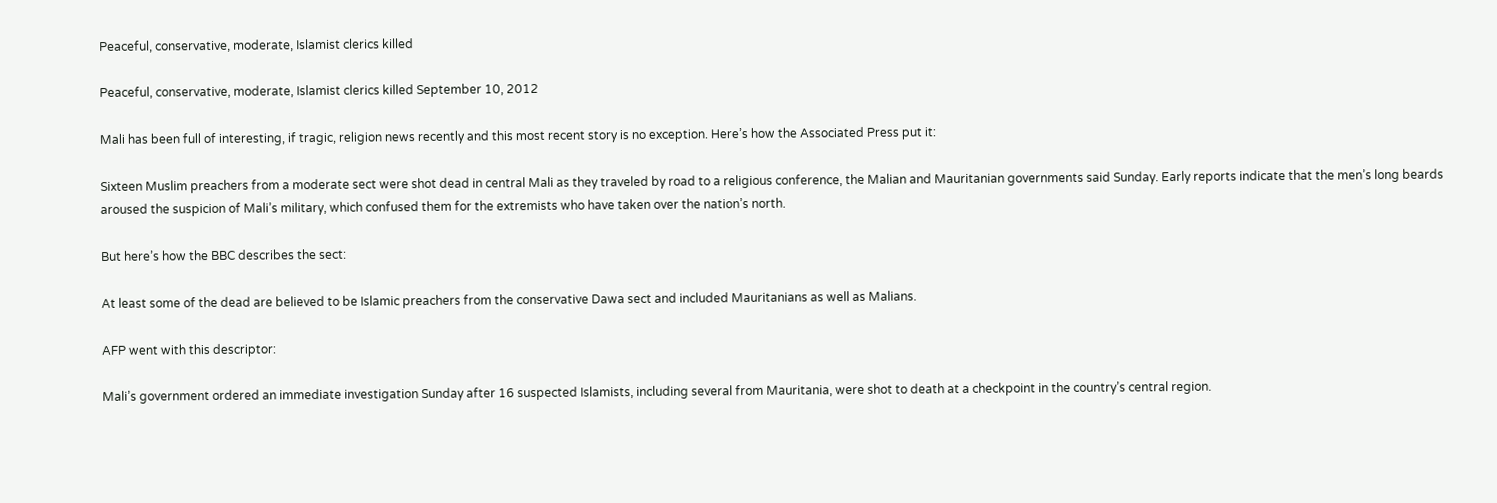Peaceful, conservative, moderate, Islamist clerics killed

Peaceful, conservative, moderate, Islamist clerics killed September 10, 2012

Mali has been full of interesting, if tragic, religion news recently and this most recent story is no exception. Here’s how the Associated Press put it:

Sixteen Muslim preachers from a moderate sect were shot dead in central Mali as they traveled by road to a religious conference, the Malian and Mauritanian governments said Sunday. Early reports indicate that the men’s long beards aroused the suspicion of Mali’s military, which confused them for the extremists who have taken over the nation’s north.

But here’s how the BBC describes the sect:

At least some of the dead are believed to be Islamic preachers from the conservative Dawa sect and included Mauritanians as well as Malians.

AFP went with this descriptor:

Mali’s government ordered an immediate investigation Sunday after 16 suspected Islamists, including several from Mauritania, were shot to death at a checkpoint in the country’s central region.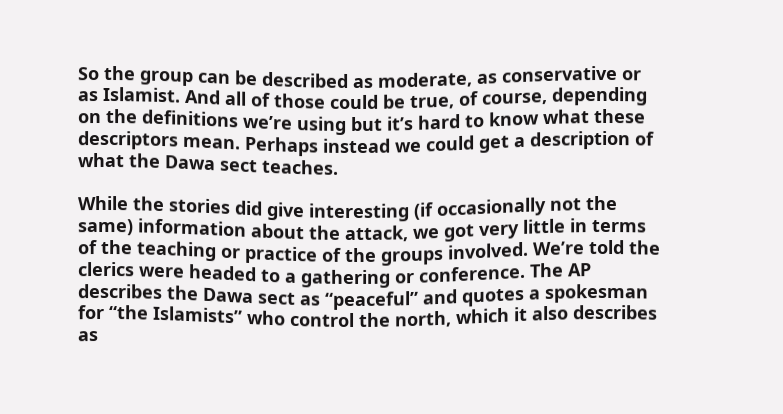So the group can be described as moderate, as conservative or as Islamist. And all of those could be true, of course, depending on the definitions we’re using but it’s hard to know what these descriptors mean. Perhaps instead we could get a description of what the Dawa sect teaches.

While the stories did give interesting (if occasionally not the same) information about the attack, we got very little in terms of the teaching or practice of the groups involved. We’re told the clerics were headed to a gathering or conference. The AP describes the Dawa sect as “peaceful” and quotes a spokesman for “the Islamists” who control the north, which it also describes as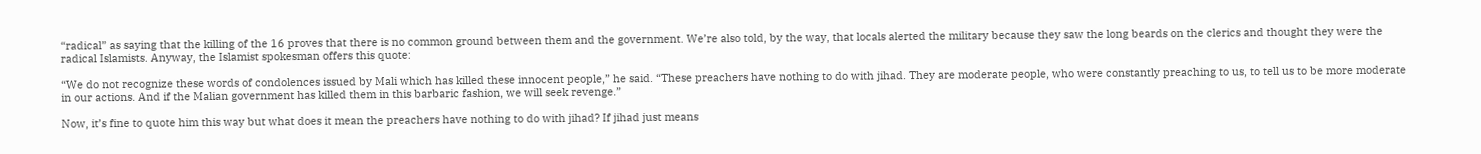“radical” as saying that the killing of the 16 proves that there is no common ground between them and the government. We’re also told, by the way, that locals alerted the military because they saw the long beards on the clerics and thought they were the radical Islamists. Anyway, the Islamist spokesman offers this quote:

“We do not recognize these words of condolences issued by Mali which has killed these innocent people,” he said. “These preachers have nothing to do with jihad. They are moderate people, who were constantly preaching to us, to tell us to be more moderate in our actions. And if the Malian government has killed them in this barbaric fashion, we will seek revenge.”

Now, it’s fine to quote him this way but what does it mean the preachers have nothing to do with jihad? If jihad just means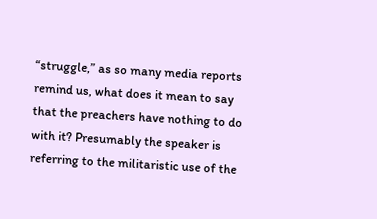“struggle,” as so many media reports remind us, what does it mean to say that the preachers have nothing to do with it? Presumably the speaker is referring to the militaristic use of the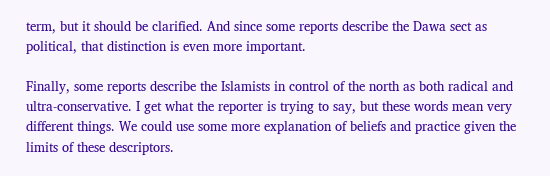term, but it should be clarified. And since some reports describe the Dawa sect as political, that distinction is even more important.

Finally, some reports describe the Islamists in control of the north as both radical and ultra-conservative. I get what the reporter is trying to say, but these words mean very different things. We could use some more explanation of beliefs and practice given the limits of these descriptors.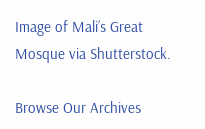Image of Mali’s Great Mosque via Shutterstock.

Browse Our Archives